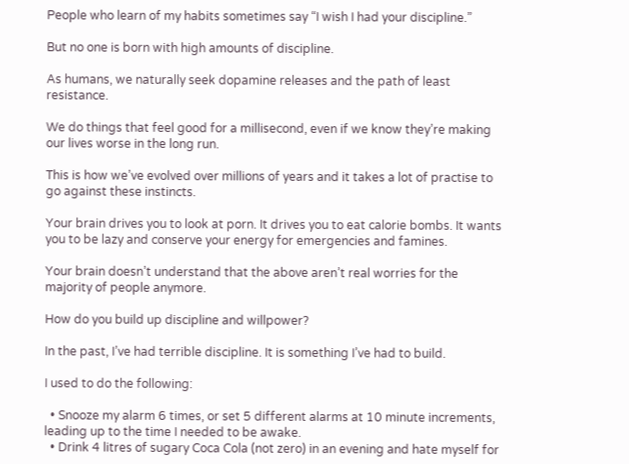People who learn of my habits sometimes say “I wish I had your discipline.”

But no one is born with high amounts of discipline.

As humans, we naturally seek dopamine releases and the path of least resistance.

We do things that feel good for a millisecond, even if we know they’re making our lives worse in the long run.

This is how we’ve evolved over millions of years and it takes a lot of practise to go against these instincts.

Your brain drives you to look at porn. It drives you to eat calorie bombs. It wants you to be lazy and conserve your energy for emergencies and famines.

Your brain doesn’t understand that the above aren’t real worries for the majority of people anymore.

How do you build up discipline and willpower?

In the past, I’ve had terrible discipline. It is something I’ve had to build.

I used to do the following:

  • Snooze my alarm 6 times, or set 5 different alarms at 10 minute increments, leading up to the time I needed to be awake.
  • Drink 4 litres of sugary Coca Cola (not zero) in an evening and hate myself for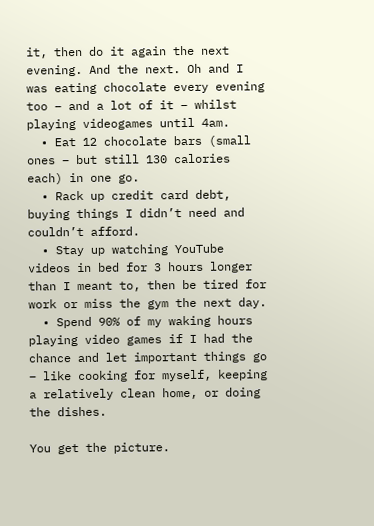it, then do it again the next evening. And the next. Oh and I was eating chocolate every evening too – and a lot of it – whilst playing videogames until 4am.
  • Eat 12 chocolate bars (small ones – but still 130 calories each) in one go.
  • Rack up credit card debt, buying things I didn’t need and couldn’t afford.
  • Stay up watching YouTube videos in bed for 3 hours longer than I meant to, then be tired for work or miss the gym the next day.
  • Spend 90% of my waking hours playing video games if I had the chance and let important things go – like cooking for myself, keeping a relatively clean home, or doing the dishes.

You get the picture.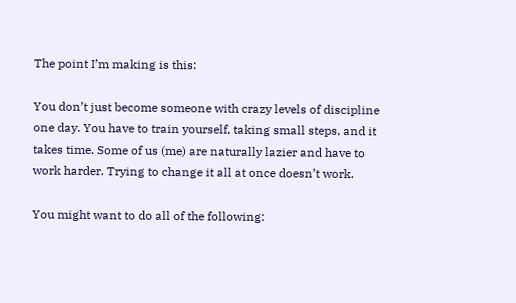The point I’m making is this:

You don’t just become someone with crazy levels of discipline one day. You have to train yourself, taking small steps, and it takes time. Some of us (me) are naturally lazier and have to work harder. Trying to change it all at once doesn’t work.

You might want to do all of the following: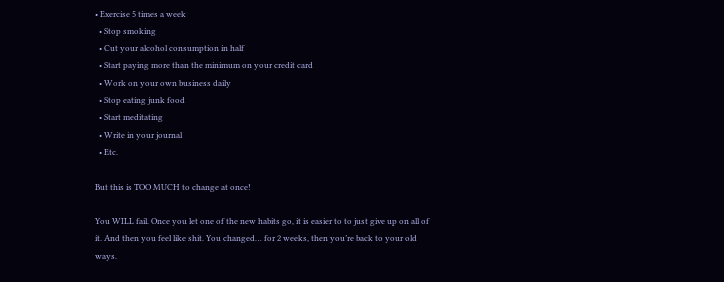• Exercise 5 times a week
  • Stop smoking
  • Cut your alcohol consumption in half
  • Start paying more than the minimum on your credit card
  • Work on your own business daily
  • Stop eating junk food
  • Start meditating
  • Write in your journal
  • Etc.

But this is TOO MUCH to change at once!

You WILL fail. Once you let one of the new habits go, it is easier to to just give up on all of it. And then you feel like shit. You changed… for 2 weeks, then you’re back to your old ways.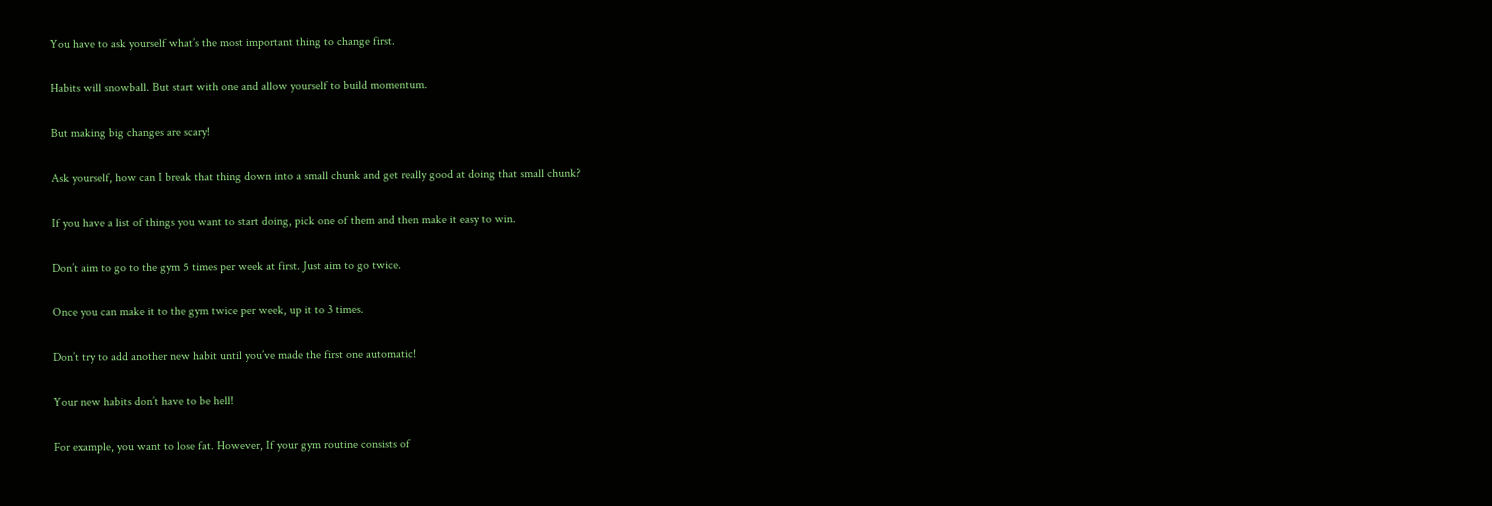You have to ask yourself what’s the most important thing to change first.

Habits will snowball. But start with one and allow yourself to build momentum.

But making big changes are scary!

Ask yourself, how can I break that thing down into a small chunk and get really good at doing that small chunk?

If you have a list of things you want to start doing, pick one of them and then make it easy to win.

Don’t aim to go to the gym 5 times per week at first. Just aim to go twice.

Once you can make it to the gym twice per week, up it to 3 times.

Don’t try to add another new habit until you’ve made the first one automatic!

Your new habits don’t have to be hell!

For example, you want to lose fat. However, If your gym routine consists of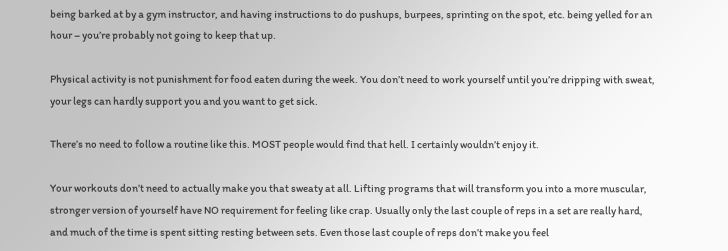being barked at by a gym instructor, and having instructions to do pushups, burpees, sprinting on the spot, etc. being yelled for an hour – you’re probably not going to keep that up.

Physical activity is not punishment for food eaten during the week. You don’t need to work yourself until you’re dripping with sweat, your legs can hardly support you and you want to get sick.

There’s no need to follow a routine like this. MOST people would find that hell. I certainly wouldn’t enjoy it.

Your workouts don’t need to actually make you that sweaty at all. Lifting programs that will transform you into a more muscular, stronger version of yourself have NO requirement for feeling like crap. Usually only the last couple of reps in a set are really hard, and much of the time is spent sitting resting between sets. Even those last couple of reps don’t make you feel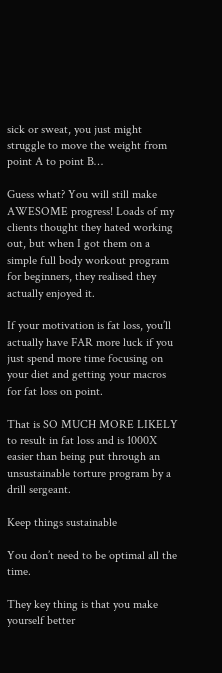sick or sweat, you just might struggle to move the weight from point A to point B…

Guess what? You will still make AWESOME progress! Loads of my clients thought they hated working out, but when I got them on a simple full body workout program for beginners, they realised they actually enjoyed it.

If your motivation is fat loss, you’ll actually have FAR more luck if you just spend more time focusing on your diet and getting your macros for fat loss on point.

That is SO MUCH MORE LIKELY to result in fat loss and is 1000X easier than being put through an unsustainable torture program by a drill sergeant.

Keep things sustainable

You don’t need to be optimal all the time.

They key thing is that you make yourself better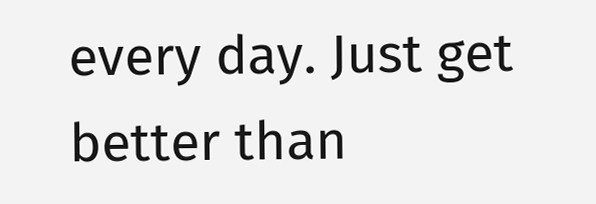every day. Just get better than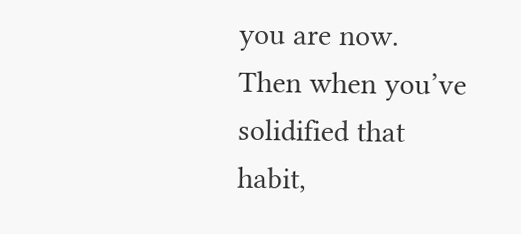you are now. Then when you’ve solidified that habit,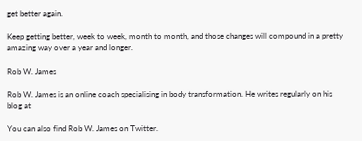get better again.

Keep getting better, week to week, month to month, and those changes will compound in a pretty amazing way over a year and longer.

Rob W. James

Rob W. James is an online coach specialising in body transformation. He writes regularly on his blog at

You can also find Rob W. James on Twitter.